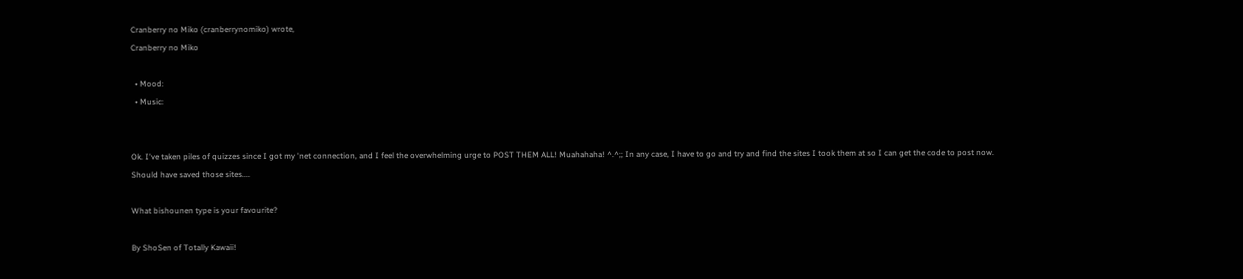Cranberry no Miko (cranberrynomiko) wrote,
Cranberry no Miko

  • Mood:
  • Music:


Ok. I've taken piles of quizzes since I got my 'net connection, and I feel the overwhelming urge to POST THEM ALL! Muahahaha! ^.^;; In any case, I have to go and try and find the sites I took them at so I can get the code to post now. Should have saved those sites....

What bishounen type is your favourite?

By ShoSen of Totally Kawaii!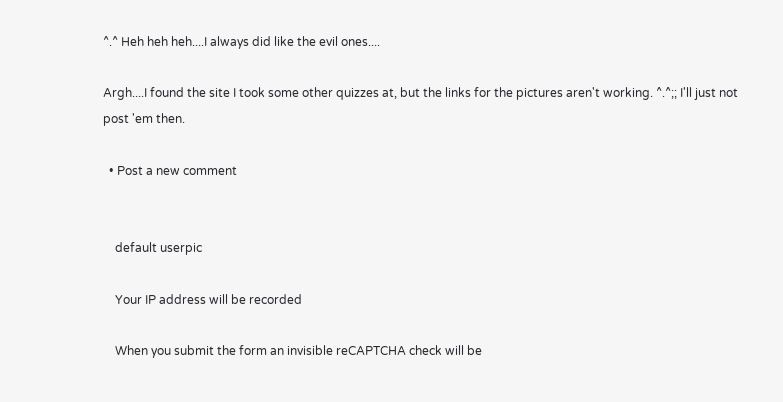^.^ Heh heh heh....I always did like the evil ones....

Argh....I found the site I took some other quizzes at, but the links for the pictures aren't working. ^.^;; I'll just not post 'em then.

  • Post a new comment


    default userpic

    Your IP address will be recorded

    When you submit the form an invisible reCAPTCHA check will be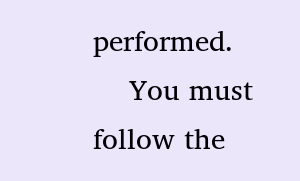performed.
    You must follow the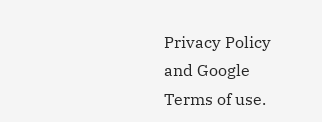Privacy Policy and Google Terms of use.